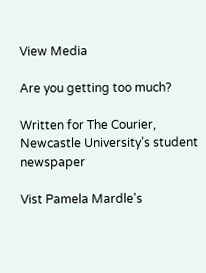View Media

Are you getting too much?

Written for The Courier, Newcastle University’s student newspaper

Vist Pamela Mardle's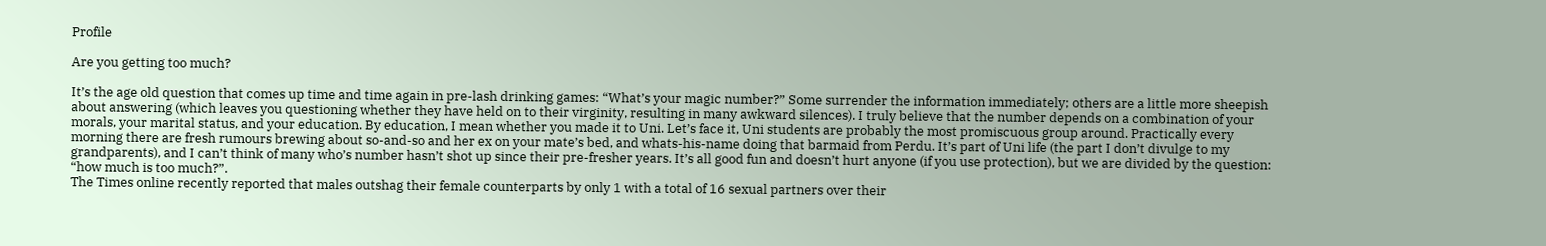Profile

Are you getting too much?

It’s the age old question that comes up time and time again in pre-lash drinking games: “What’s your magic number?” Some surrender the information immediately; others are a little more sheepish about answering (which leaves you questioning whether they have held on to their virginity, resulting in many awkward silences). I truly believe that the number depends on a combination of your morals, your marital status, and your education. By education, I mean whether you made it to Uni. Let’s face it, Uni students are probably the most promiscuous group around. Practically every morning there are fresh rumours brewing about so-and-so and her ex on your mate’s bed, and whats-his-name doing that barmaid from Perdu. It’s part of Uni life (the part I don’t divulge to my grandparents), and I can’t think of many who’s number hasn’t shot up since their pre-fresher years. It’s all good fun and doesn’t hurt anyone (if you use protection), but we are divided by the question: “how much is too much?”.
The Times online recently reported that males outshag their female counterparts by only 1 with a total of 16 sexual partners over their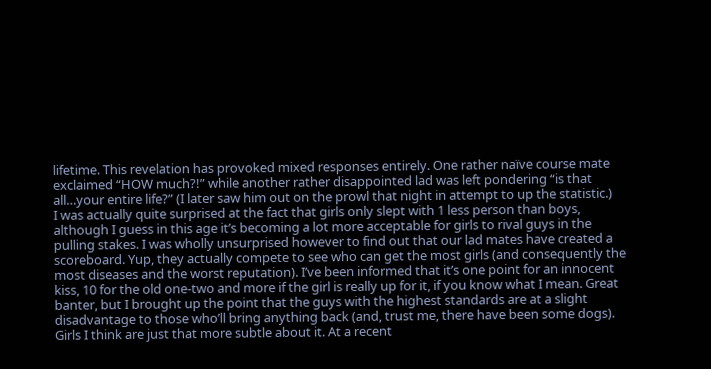lifetime. This revelation has provoked mixed responses entirely. One rather naïve course mate exclaimed “HOW much?!” while another rather disappointed lad was left pondering “is that all…your entire life?” (I later saw him out on the prowl that night in attempt to up the statistic.)
I was actually quite surprised at the fact that girls only slept with 1 less person than boys, although I guess in this age it’s becoming a lot more acceptable for girls to rival guys in the pulling stakes. I was wholly unsurprised however to find out that our lad mates have created a scoreboard. Yup, they actually compete to see who can get the most girls (and consequently the most diseases and the worst reputation). I’ve been informed that it’s one point for an innocent kiss, 10 for the old one-two and more if the girl is really up for it, if you know what I mean. Great banter, but I brought up the point that the guys with the highest standards are at a slight disadvantage to those who’ll bring anything back (and, trust me, there have been some dogs).
Girls I think are just that more subtle about it. At a recent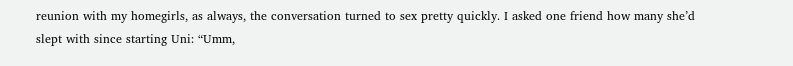reunion with my homegirls, as always, the conversation turned to sex pretty quickly. I asked one friend how many she’d slept with since starting Uni: “Umm,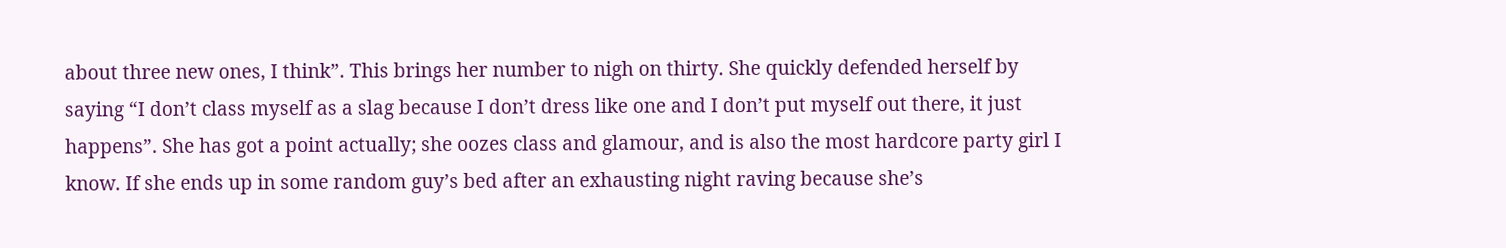about three new ones, I think”. This brings her number to nigh on thirty. She quickly defended herself by saying “I don’t class myself as a slag because I don’t dress like one and I don’t put myself out there, it just happens”. She has got a point actually; she oozes class and glamour, and is also the most hardcore party girl I know. If she ends up in some random guy’s bed after an exhausting night raving because she’s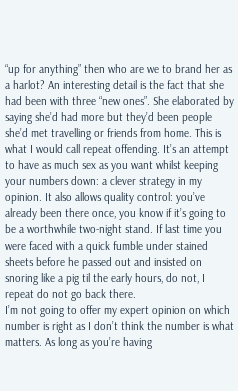“up for anything” then who are we to brand her as a harlot? An interesting detail is the fact that she had been with three “new ones”. She elaborated by saying she’d had more but they’d been people she’d met travelling or friends from home. This is what I would call repeat offending. It’s an attempt to have as much sex as you want whilst keeping your numbers down: a clever strategy in my opinion. It also allows quality control: you’ve already been there once, you know if it’s going to be a worthwhile two-night stand. If last time you were faced with a quick fumble under stained sheets before he passed out and insisted on snoring like a pig til the early hours, do not, I repeat do not go back there.
I’m not going to offer my expert opinion on which number is right as I don’t think the number is what matters. As long as you’re having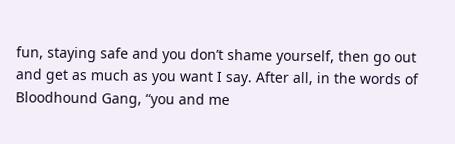fun, staying safe and you don’t shame yourself, then go out and get as much as you want I say. After all, in the words of Bloodhound Gang, “you and me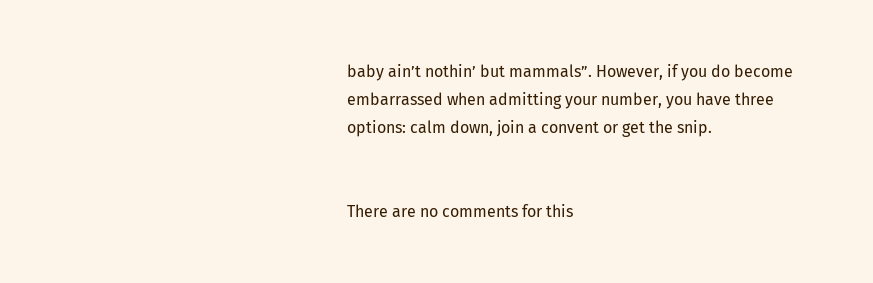baby ain’t nothin’ but mammals”. However, if you do become embarrassed when admitting your number, you have three options: calm down, join a convent or get the snip.


There are no comments for this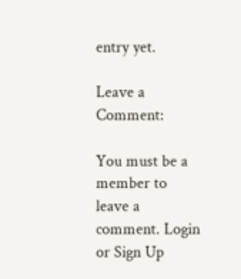entry yet.

Leave a Comment:

You must be a member to leave a comment. Login or Sign Up